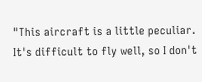"This aircraft is a little peculiar. It's difficult to fly well, so I don't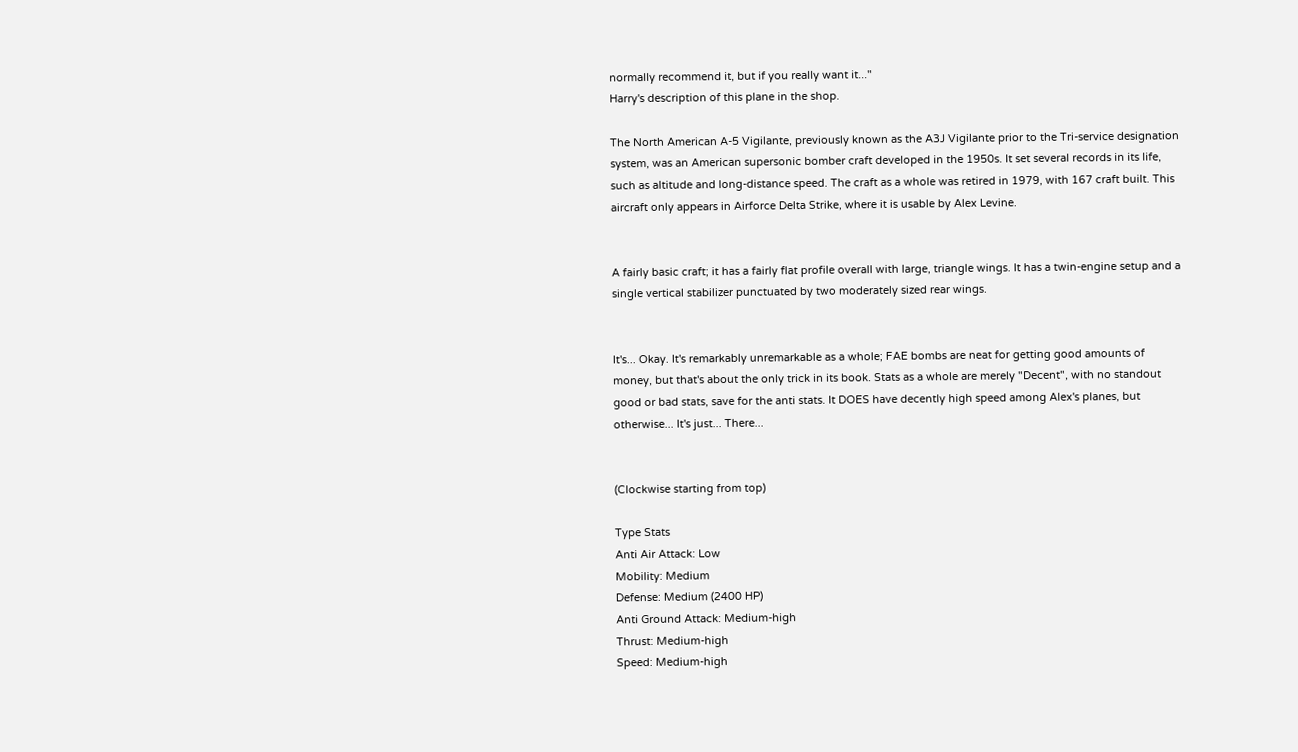normally recommend it, but if you really want it..."
Harry's description of this plane in the shop.

The North American A-5 Vigilante, previously known as the A3J Vigilante prior to the Tri-service designation system, was an American supersonic bomber craft developed in the 1950s. It set several records in its life, such as altitude and long-distance speed. The craft as a whole was retired in 1979, with 167 craft built. This aircraft only appears in Airforce Delta Strike, where it is usable by Alex Levine.


A fairly basic craft; it has a fairly flat profile overall with large, triangle wings. It has a twin-engine setup and a single vertical stabilizer punctuated by two moderately sized rear wings.


It's... Okay. It's remarkably unremarkable as a whole; FAE bombs are neat for getting good amounts of money, but that's about the only trick in its book. Stats as a whole are merely "Decent", with no standout good or bad stats, save for the anti stats. It DOES have decently high speed among Alex's planes, but otherwise... It's just... There...


(Clockwise starting from top)

Type Stats
Anti Air Attack: Low
Mobility: Medium
Defense: Medium (2400 HP)
Anti Ground Attack: Medium-high
Thrust: Medium-high
Speed: Medium-high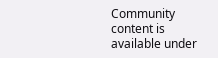Community content is available under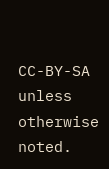CC-BY-SA unless otherwise noted.